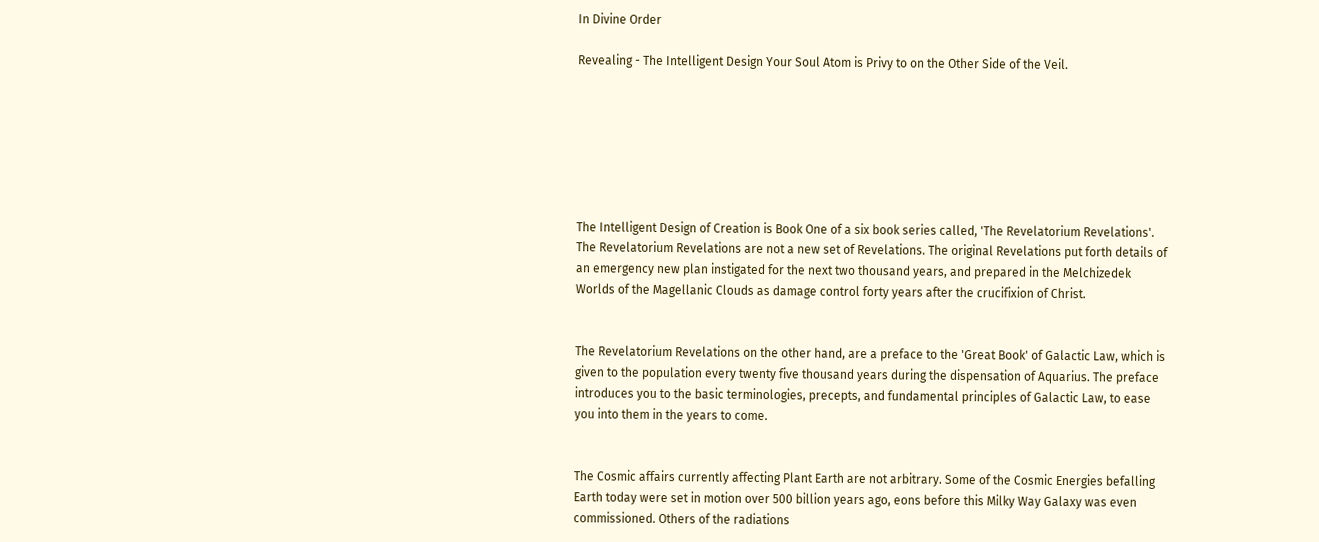In Divine Order

Revealing - The Intelligent Design Your Soul Atom is Privy to on the Other Side of the Veil.







The Intelligent Design of Creation is Book One of a six book series called, 'The Revelatorium Revelations'. The Revelatorium Revelations are not a new set of Revelations. The original Revelations put forth details of an emergency new plan instigated for the next two thousand years, and prepared in the Melchizedek Worlds of the Magellanic Clouds as damage control forty years after the crucifixion of Christ.


The Revelatorium Revelations on the other hand, are a preface to the 'Great Book' of Galactic Law, which is given to the population every twenty five thousand years during the dispensation of Aquarius. The preface introduces you to the basic terminologies, precepts, and fundamental principles of Galactic Law, to ease you into them in the years to come.


The Cosmic affairs currently affecting Plant Earth are not arbitrary. Some of the Cosmic Energies befalling Earth today were set in motion over 500 billion years ago, eons before this Milky Way Galaxy was even commissioned. Others of the radiations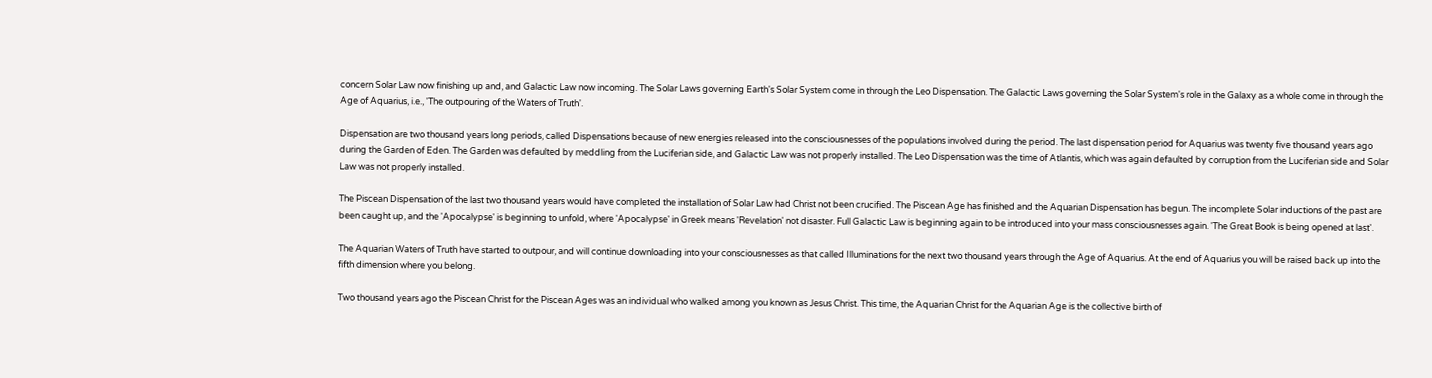concern Solar Law now finishing up and, and Galactic Law now incoming. The Solar Laws governing Earth's Solar System come in through the Leo Dispensation. The Galactic Laws governing the Solar System's role in the Galaxy as a whole come in through the Age of Aquarius, i.e., 'The outpouring of the Waters of Truth'.

Dispensation are two thousand years long periods, called Dispensations because of new energies released into the consciousnesses of the populations involved during the period. The last dispensation period for Aquarius was twenty five thousand years ago during the Garden of Eden. The Garden was defaulted by meddling from the Luciferian side, and Galactic Law was not properly installed. The Leo Dispensation was the time of Atlantis, which was again defaulted by corruption from the Luciferian side and Solar Law was not properly installed.

The Piscean Dispensation of the last two thousand years would have completed the installation of Solar Law had Christ not been crucified. The Piscean Age has finished and the Aquarian Dispensation has begun. The incomplete Solar inductions of the past are been caught up, and the 'Apocalypse' is beginning to unfold, where 'Apocalypse' in Greek means 'Revelation' not disaster. Full Galactic Law is beginning again to be introduced into your mass consciousnesses again. 'The Great Book is being opened at last'.

The Aquarian Waters of Truth have started to outpour, and will continue downloading into your consciousnesses as that called Illuminations for the next two thousand years through the Age of Aquarius. At the end of Aquarius you will be raised back up into the fifth dimension where you belong.

Two thousand years ago the Piscean Christ for the Piscean Ages was an individual who walked among you known as Jesus Christ. This time, the Aquarian Christ for the Aquarian Age is the collective birth of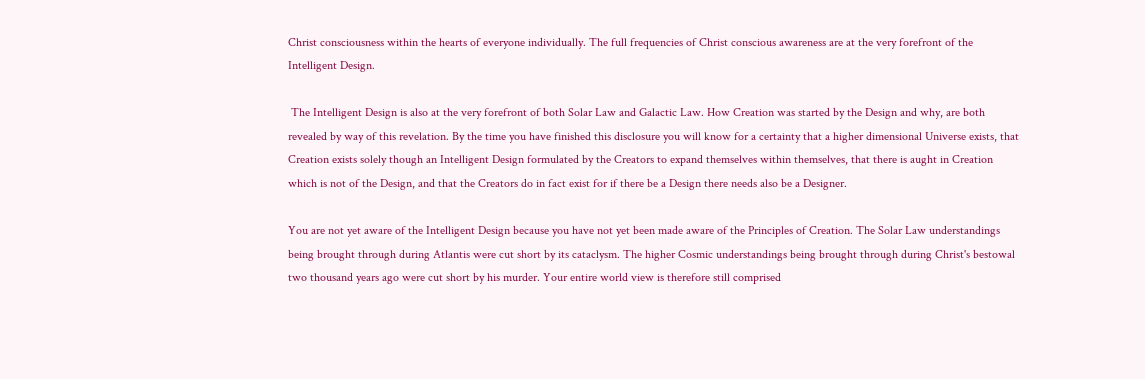Christ consciousness within the hearts of everyone individually. The full frequencies of Christ conscious awareness are at the very forefront of the Intelligent Design.

 The Intelligent Design is also at the very forefront of both Solar Law and Galactic Law. How Creation was started by the Design and why, are both revealed by way of this revelation. By the time you have finished this disclosure you will know for a certainty that a higher dimensional Universe exists, that Creation exists solely though an Intelligent Design formulated by the Creators to expand themselves within themselves, that there is aught in Creation which is not of the Design, and that the Creators do in fact exist for if there be a Design there needs also be a Designer.

You are not yet aware of the Intelligent Design because you have not yet been made aware of the Principles of Creation. The Solar Law understandings being brought through during Atlantis were cut short by its cataclysm. The higher Cosmic understandings being brought through during Christ's bestowal two thousand years ago were cut short by his murder. Your entire world view is therefore still comprised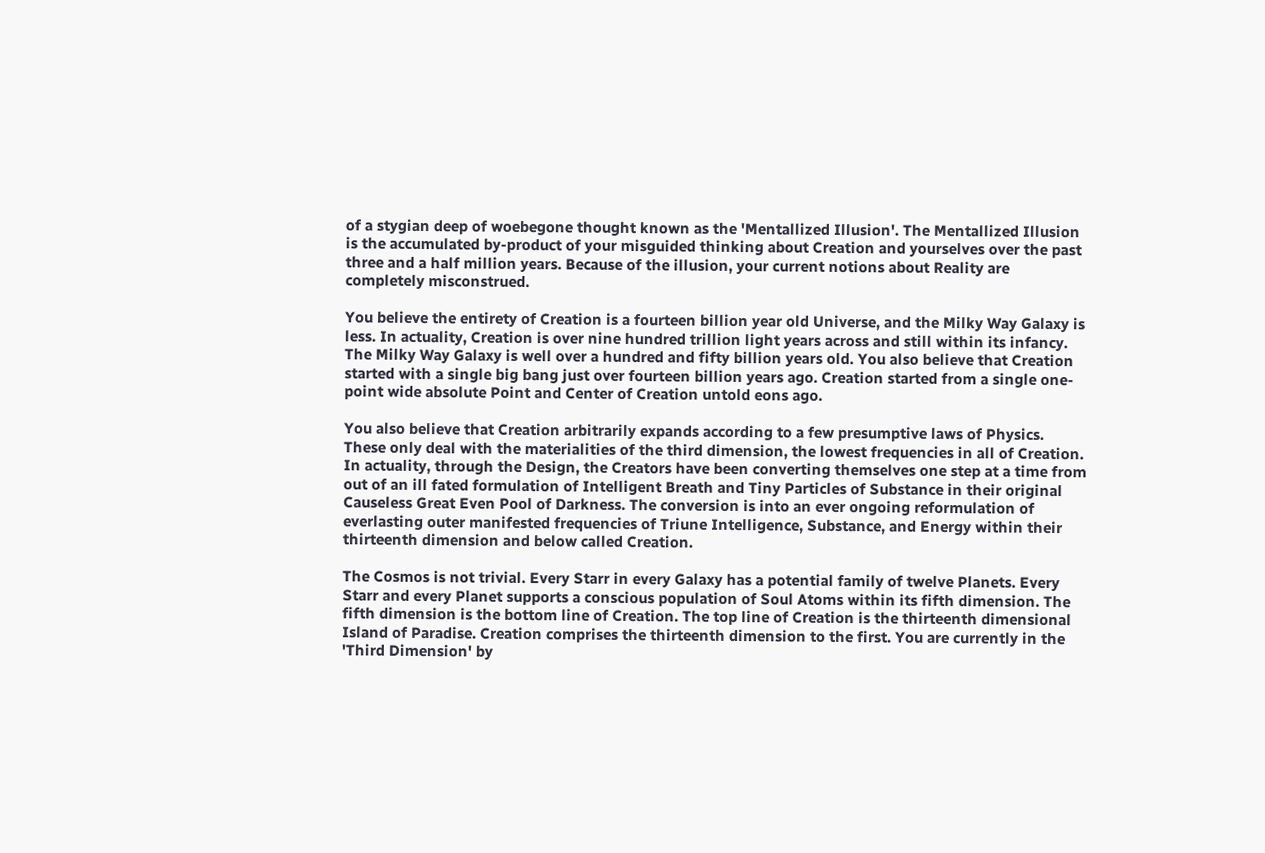of a stygian deep of woebegone thought known as the 'Mentallized Illusion'. The Mentallized Illusion is the accumulated by-product of your misguided thinking about Creation and yourselves over the past three and a half million years. Because of the illusion, your current notions about Reality are completely misconstrued.

You believe the entirety of Creation is a fourteen billion year old Universe, and the Milky Way Galaxy is less. In actuality, Creation is over nine hundred trillion light years across and still within its infancy. The Milky Way Galaxy is well over a hundred and fifty billion years old. You also believe that Creation started with a single big bang just over fourteen billion years ago. Creation started from a single one-point wide absolute Point and Center of Creation untold eons ago.

You also believe that Creation arbitrarily expands according to a few presumptive laws of Physics. These only deal with the materialities of the third dimension, the lowest frequencies in all of Creation. In actuality, through the Design, the Creators have been converting themselves one step at a time from out of an ill fated formulation of Intelligent Breath and Tiny Particles of Substance in their original Causeless Great Even Pool of Darkness. The conversion is into an ever ongoing reformulation of everlasting outer manifested frequencies of Triune Intelligence, Substance, and Energy within their thirteenth dimension and below called Creation.

The Cosmos is not trivial. Every Starr in every Galaxy has a potential family of twelve Planets. Every Starr and every Planet supports a conscious population of Soul Atoms within its fifth dimension. The fifth dimension is the bottom line of Creation. The top line of Creation is the thirteenth dimensional Island of Paradise. Creation comprises the thirteenth dimension to the first. You are currently in the 'Third Dimension' by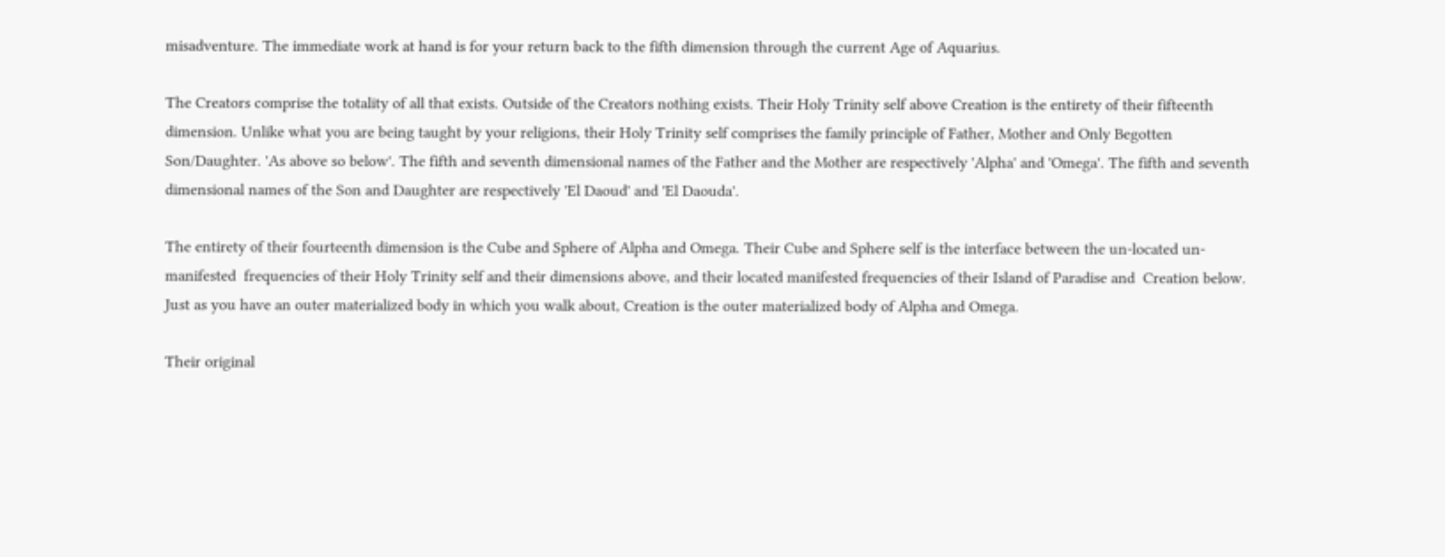misadventure. The immediate work at hand is for your return back to the fifth dimension through the current Age of Aquarius.

The Creators comprise the totality of all that exists. Outside of the Creators nothing exists. Their Holy Trinity self above Creation is the entirety of their fifteenth dimension. Unlike what you are being taught by your religions, their Holy Trinity self comprises the family principle of Father, Mother and Only Begotten Son/Daughter. 'As above so below'. The fifth and seventh dimensional names of the Father and the Mother are respectively 'Alpha' and 'Omega'. The fifth and seventh dimensional names of the Son and Daughter are respectively 'El Daoud' and 'El Daouda'.

The entirety of their fourteenth dimension is the Cube and Sphere of Alpha and Omega. Their Cube and Sphere self is the interface between the un-located un-manifested  frequencies of their Holy Trinity self and their dimensions above, and their located manifested frequencies of their Island of Paradise and  Creation below. Just as you have an outer materialized body in which you walk about, Creation is the outer materialized body of Alpha and Omega.

Their original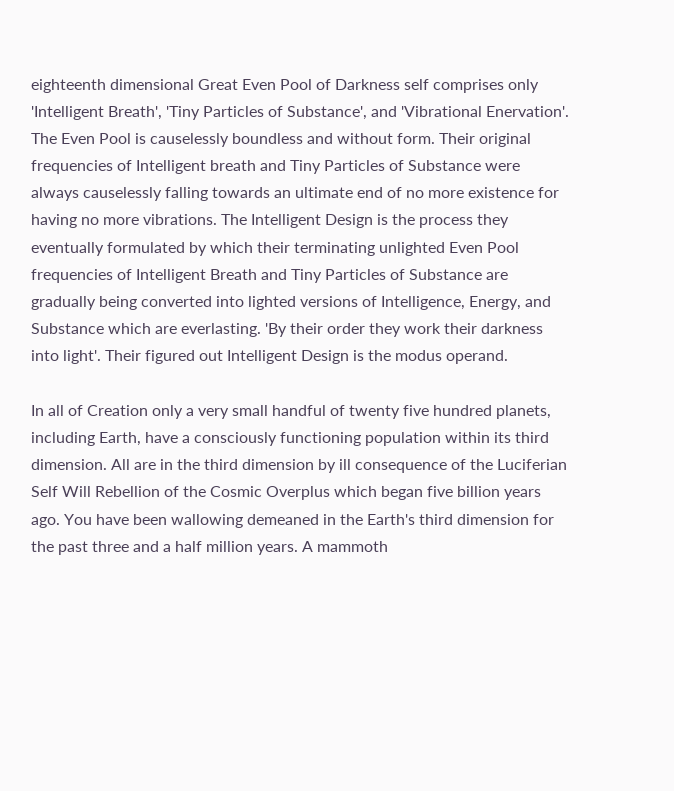eighteenth dimensional Great Even Pool of Darkness self comprises only 'Intelligent Breath', 'Tiny Particles of Substance', and 'Vibrational Enervation'. The Even Pool is causelessly boundless and without form. Their original  frequencies of Intelligent breath and Tiny Particles of Substance were always causelessly falling towards an ultimate end of no more existence for having no more vibrations. The Intelligent Design is the process they eventually formulated by which their terminating unlighted Even Pool frequencies of Intelligent Breath and Tiny Particles of Substance are gradually being converted into lighted versions of Intelligence, Energy, and Substance which are everlasting. 'By their order they work their darkness into light'. Their figured out Intelligent Design is the modus operand.

In all of Creation only a very small handful of twenty five hundred planets, including Earth, have a consciously functioning population within its third dimension. All are in the third dimension by ill consequence of the Luciferian Self Will Rebellion of the Cosmic Overplus which began five billion years ago. You have been wallowing demeaned in the Earth's third dimension for the past three and a half million years. A mammoth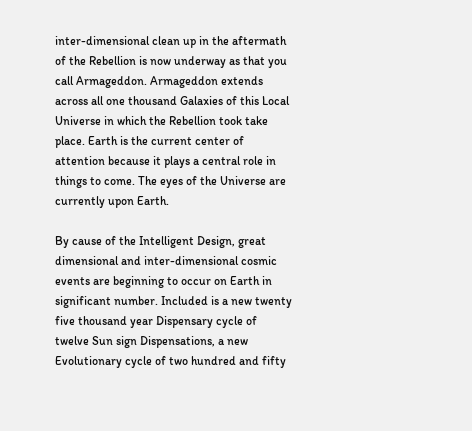inter-dimensional clean up in the aftermath of the Rebellion is now underway as that you call Armageddon. Armageddon extends across all one thousand Galaxies of this Local Universe in which the Rebellion took take place. Earth is the current center of attention because it plays a central role in things to come. The eyes of the Universe are currently upon Earth.

By cause of the Intelligent Design, great dimensional and inter-dimensional cosmic events are beginning to occur on Earth in significant number. Included is a new twenty five thousand year Dispensary cycle of twelve Sun sign Dispensations, a new Evolutionary cycle of two hundred and fifty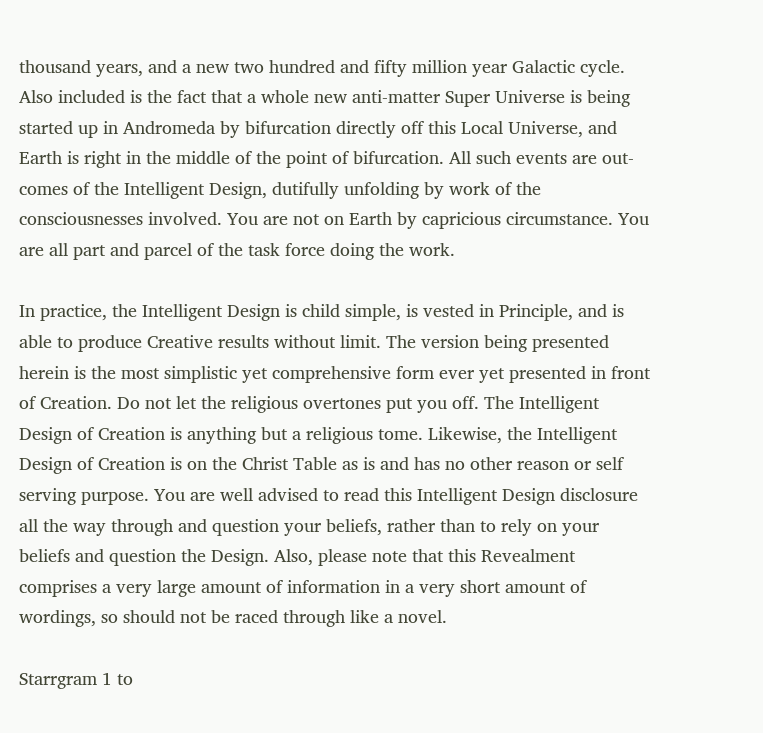thousand years, and a new two hundred and fifty million year Galactic cycle. Also included is the fact that a whole new anti-matter Super Universe is being started up in Andromeda by bifurcation directly off this Local Universe, and Earth is right in the middle of the point of bifurcation. All such events are out-comes of the Intelligent Design, dutifully unfolding by work of the consciousnesses involved. You are not on Earth by capricious circumstance. You are all part and parcel of the task force doing the work.

In practice, the Intelligent Design is child simple, is vested in Principle, and is able to produce Creative results without limit. The version being presented herein is the most simplistic yet comprehensive form ever yet presented in front of Creation. Do not let the religious overtones put you off. The Intelligent Design of Creation is anything but a religious tome. Likewise, the Intelligent Design of Creation is on the Christ Table as is and has no other reason or self serving purpose. You are well advised to read this Intelligent Design disclosure all the way through and question your beliefs, rather than to rely on your beliefs and question the Design. Also, please note that this Revealment comprises a very large amount of information in a very short amount of wordings, so should not be raced through like a novel.

Starrgram 1 to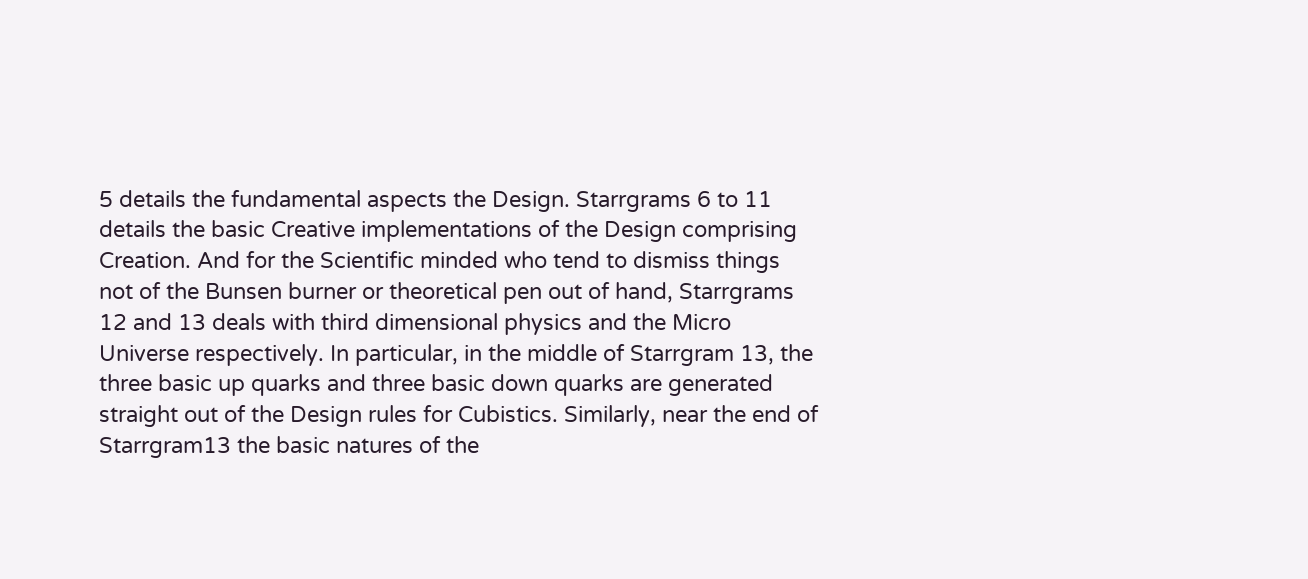5 details the fundamental aspects the Design. Starrgrams 6 to 11 details the basic Creative implementations of the Design comprising Creation. And for the Scientific minded who tend to dismiss things not of the Bunsen burner or theoretical pen out of hand, Starrgrams 12 and 13 deals with third dimensional physics and the Micro Universe respectively. In particular, in the middle of Starrgram 13, the three basic up quarks and three basic down quarks are generated straight out of the Design rules for Cubistics. Similarly, near the end of Starrgram13 the basic natures of the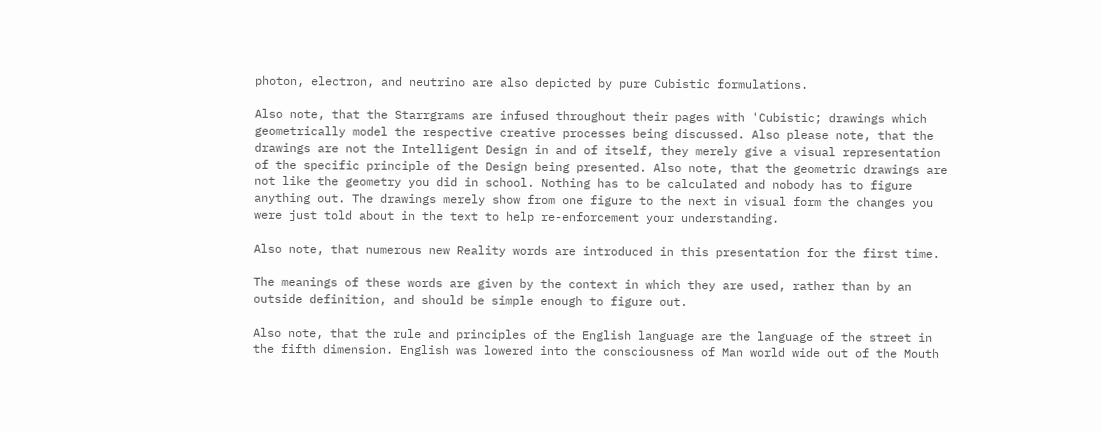photon, electron, and neutrino are also depicted by pure Cubistic formulations.

Also note, that the Starrgrams are infused throughout their pages with 'Cubistic; drawings which geometrically model the respective creative processes being discussed. Also please note, that the drawings are not the Intelligent Design in and of itself, they merely give a visual representation of the specific principle of the Design being presented. Also note, that the geometric drawings are not like the geometry you did in school. Nothing has to be calculated and nobody has to figure anything out. The drawings merely show from one figure to the next in visual form the changes you were just told about in the text to help re-enforcement your understanding.

Also note, that numerous new Reality words are introduced in this presentation for the first time.

The meanings of these words are given by the context in which they are used, rather than by an outside definition, and should be simple enough to figure out.

Also note, that the rule and principles of the English language are the language of the street in the fifth dimension. English was lowered into the consciousness of Man world wide out of the Mouth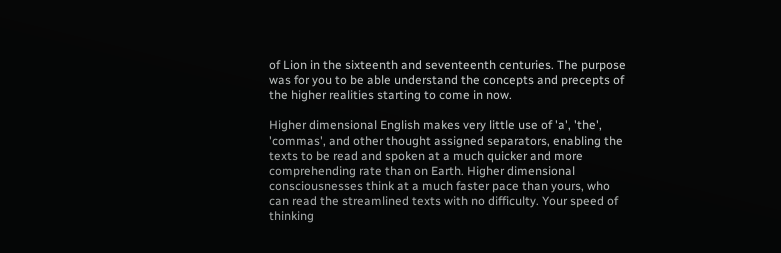of Lion in the sixteenth and seventeenth centuries. The purpose was for you to be able understand the concepts and precepts of the higher realities starting to come in now.

Higher dimensional English makes very little use of 'a', 'the', 'commas', and other thought assigned separators, enabling the texts to be read and spoken at a much quicker and more comprehending rate than on Earth. Higher dimensional consciousnesses think at a much faster pace than yours, who can read the streamlined texts with no difficulty. Your speed of thinking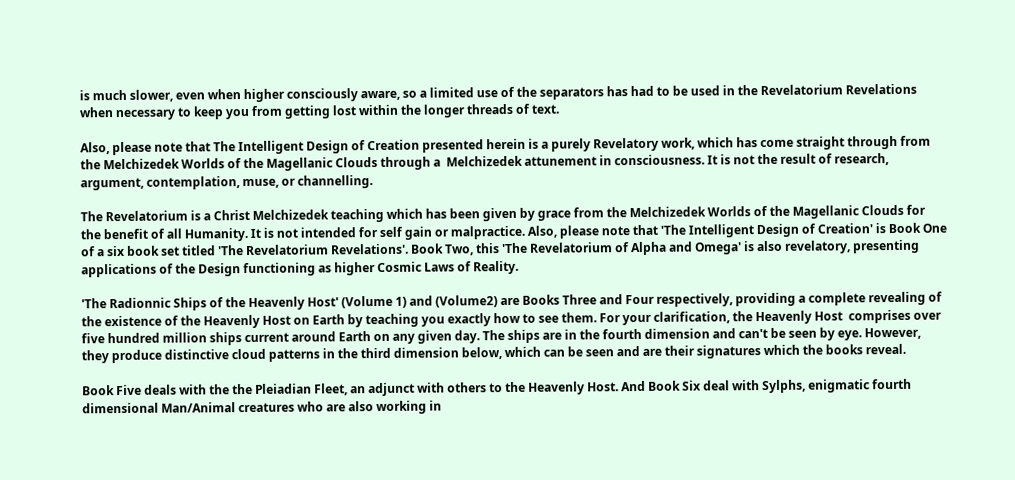is much slower, even when higher consciously aware, so a limited use of the separators has had to be used in the Revelatorium Revelations when necessary to keep you from getting lost within the longer threads of text.

Also, please note that The Intelligent Design of Creation presented herein is a purely Revelatory work, which has come straight through from the Melchizedek Worlds of the Magellanic Clouds through a  Melchizedek attunement in consciousness. It is not the result of research, argument, contemplation, muse, or channelling.

The Revelatorium is a Christ Melchizedek teaching which has been given by grace from the Melchizedek Worlds of the Magellanic Clouds for the benefit of all Humanity. It is not intended for self gain or malpractice. Also, please note that 'The Intelligent Design of Creation' is Book One of a six book set titled 'The Revelatorium Revelations'. Book Two, this 'The Revelatorium of Alpha and Omega' is also revelatory, presenting applications of the Design functioning as higher Cosmic Laws of Reality.

'The Radionnic Ships of the Heavenly Host' (Volume 1) and (Volume2) are Books Three and Four respectively, providing a complete revealing of the existence of the Heavenly Host on Earth by teaching you exactly how to see them. For your clarification, the Heavenly Host  comprises over five hundred million ships current around Earth on any given day. The ships are in the fourth dimension and can't be seen by eye. However, they produce distinctive cloud patterns in the third dimension below, which can be seen and are their signatures which the books reveal.

Book Five deals with the the Pleiadian Fleet, an adjunct with others to the Heavenly Host. And Book Six deal with Sylphs, enigmatic fourth dimensional Man/Animal creatures who are also working in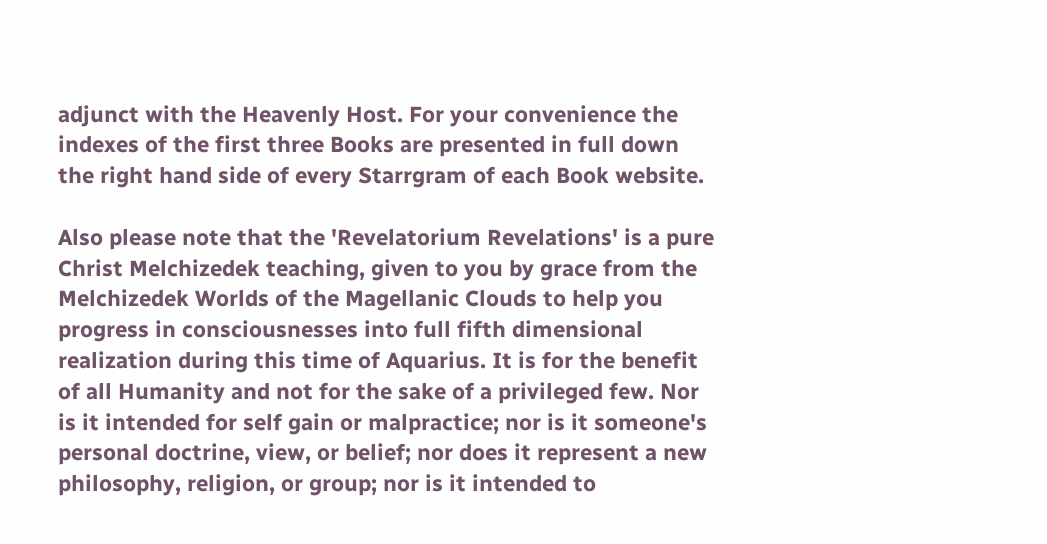adjunct with the Heavenly Host. For your convenience the indexes of the first three Books are presented in full down the right hand side of every Starrgram of each Book website.

Also please note that the 'Revelatorium Revelations' is a pure Christ Melchizedek teaching, given to you by grace from the Melchizedek Worlds of the Magellanic Clouds to help you progress in consciousnesses into full fifth dimensional realization during this time of Aquarius. It is for the benefit of all Humanity and not for the sake of a privileged few. Nor is it intended for self gain or malpractice; nor is it someone's personal doctrine, view, or belief; nor does it represent a new philosophy, religion, or group; nor is it intended to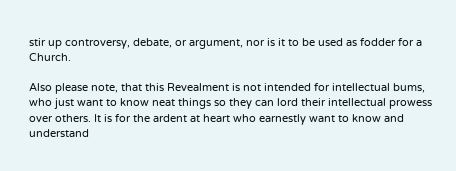stir up controversy, debate, or argument, nor is it to be used as fodder for a Church.

Also please note, that this Revealment is not intended for intellectual bums, who just want to know neat things so they can lord their intellectual prowess over others. It is for the ardent at heart who earnestly want to know and understand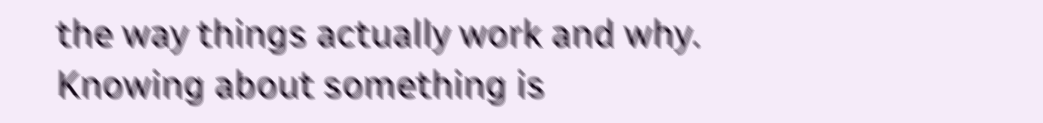the way things actually work and why. Knowing about something is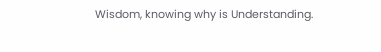Wisdom, knowing why is Understanding.